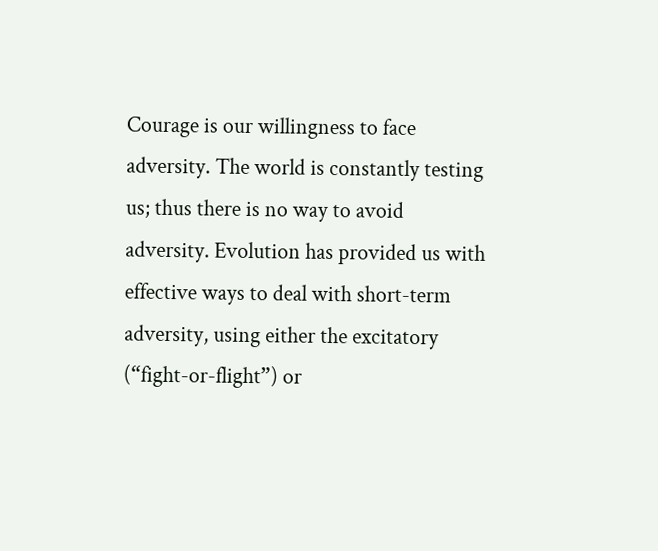Courage is our willingness to face adversity. The world is constantly testing us; thus there is no way to avoid adversity. Evolution has provided us with effective ways to deal with short-term adversity, using either the excitatory (“fight-or-flight”) or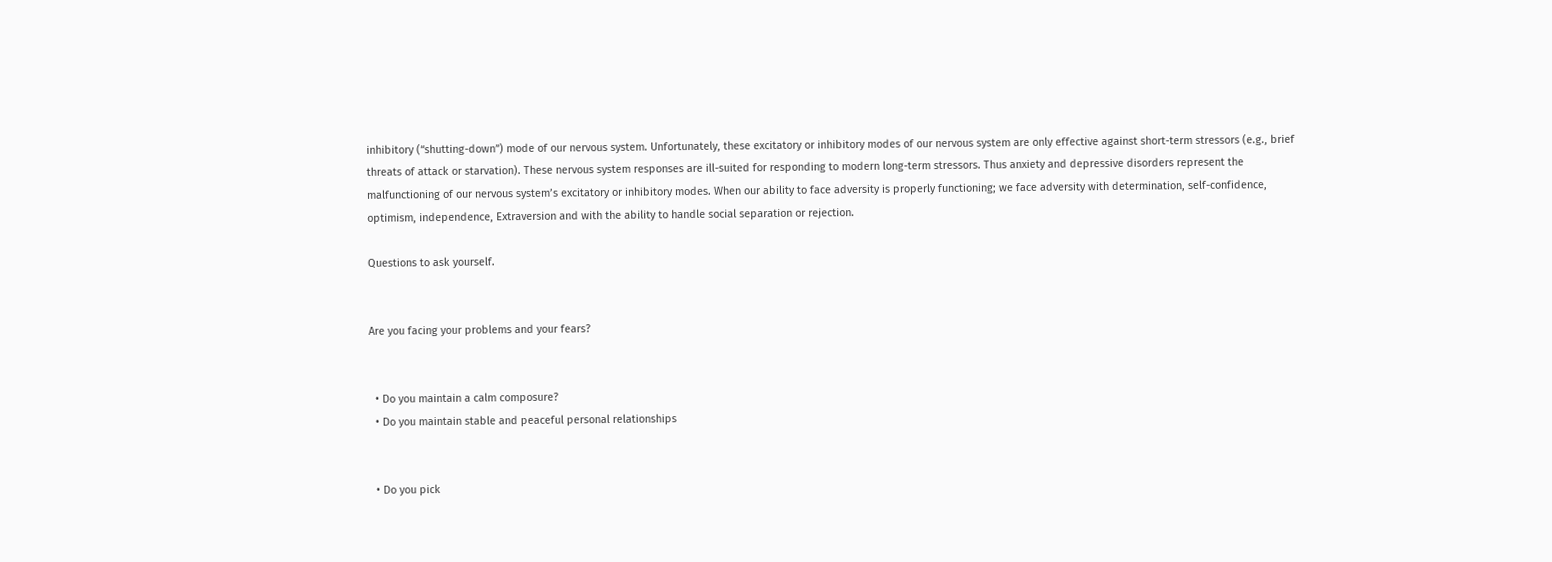inhibitory (“shutting-down”) mode of our nervous system. Unfortunately, these excitatory or inhibitory modes of our nervous system are only effective against short-term stressors (e.g., brief threats of attack or starvation). These nervous system responses are ill-suited for responding to modern long-term stressors. Thus anxiety and depressive disorders represent the malfunctioning of our nervous system’s excitatory or inhibitory modes. When our ability to face adversity is properly functioning; we face adversity with determination, self-confidence, optimism, independence, Extraversion and with the ability to handle social separation or rejection.

Questions to ask yourself.


Are you facing your problems and your fears?


  • Do you maintain a calm composure?
  • Do you maintain stable and peaceful personal relationships


  • Do you pick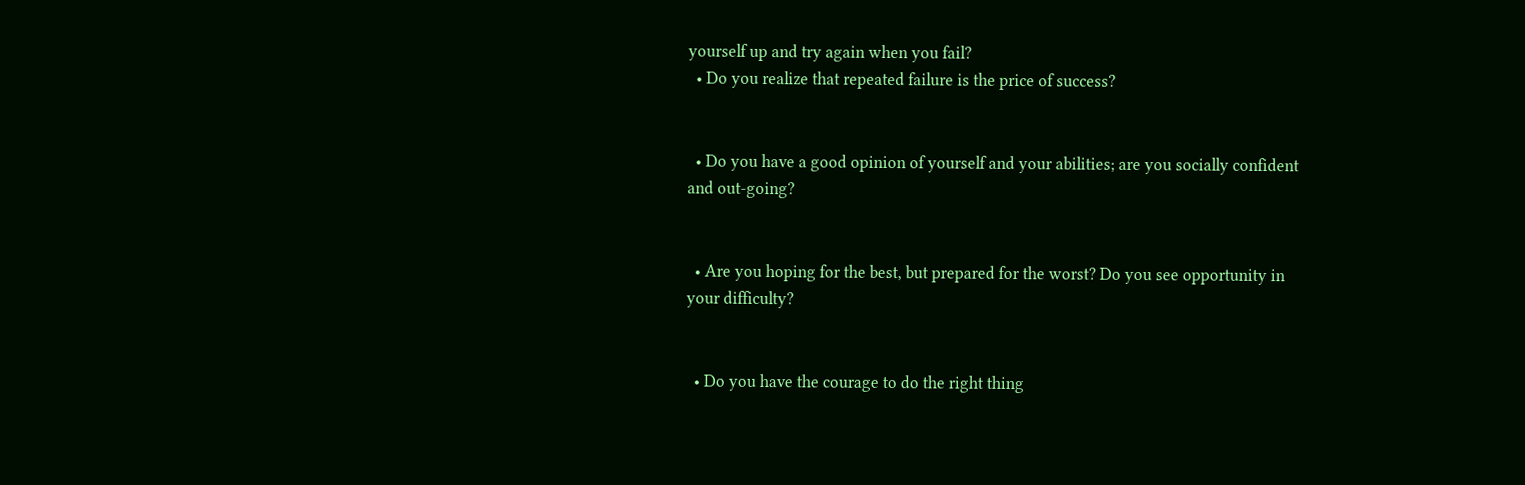yourself up and try again when you fail?
  • Do you realize that repeated failure is the price of success?


  • Do you have a good opinion of yourself and your abilities; are you socially confident and out-going?


  • Are you hoping for the best, but prepared for the worst? Do you see opportunity in your difficulty?


  • Do you have the courage to do the right thing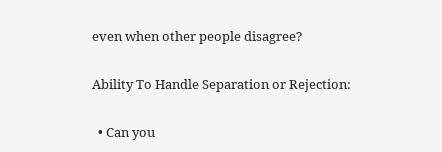even when other people disagree?

Ability To Handle Separation or Rejection:

  • Can you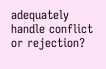adequately handle conflict or rejection?